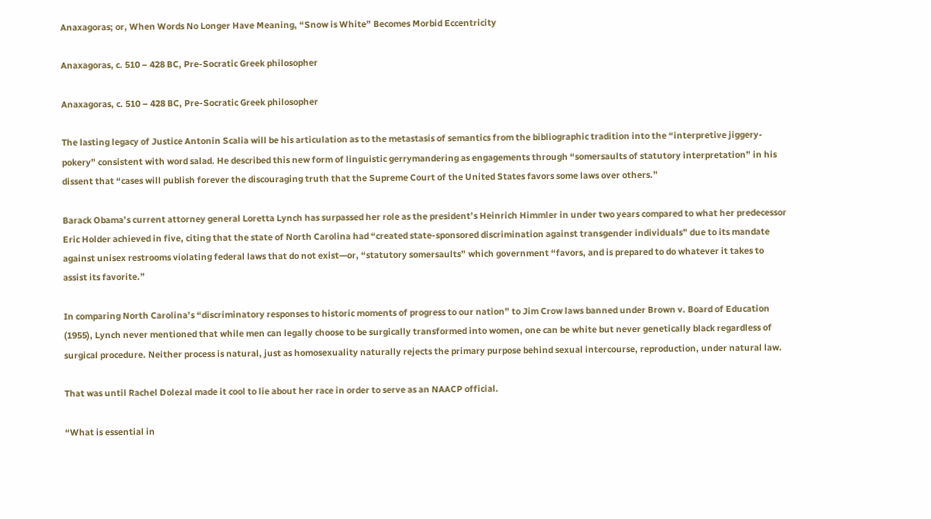Anaxagoras; or, When Words No Longer Have Meaning, “Snow is White” Becomes Morbid Eccentricity

Anaxagoras, c. 510 – 428 BC, Pre-Socratic Greek philosopher

Anaxagoras, c. 510 – 428 BC, Pre-Socratic Greek philosopher

The lasting legacy of Justice Antonin Scalia will be his articulation as to the metastasis of semantics from the bibliographic tradition into the “interpretive jiggery-pokery” consistent with word salad. He described this new form of linguistic gerrymandering as engagements through “somersaults of statutory interpretation” in his dissent that “cases will publish forever the discouraging truth that the Supreme Court of the United States favors some laws over others.”

Barack Obama’s current attorney general Loretta Lynch has surpassed her role as the president’s Heinrich Himmler in under two years compared to what her predecessor Eric Holder achieved in five, citing that the state of North Carolina had “created state-sponsored discrimination against transgender individuals” due to its mandate against unisex restrooms violating federal laws that do not exist—or, “statutory somersaults” which government “favors, and is prepared to do whatever it takes to assist its favorite.”

In comparing North Carolina’s “discriminatory responses to historic moments of progress to our nation” to Jim Crow laws banned under Brown v. Board of Education (1955), Lynch never mentioned that while men can legally choose to be surgically transformed into women, one can be white but never genetically black regardless of surgical procedure. Neither process is natural, just as homosexuality naturally rejects the primary purpose behind sexual intercourse, reproduction, under natural law.

That was until Rachel Dolezal made it cool to lie about her race in order to serve as an NAACP official.

“What is essential in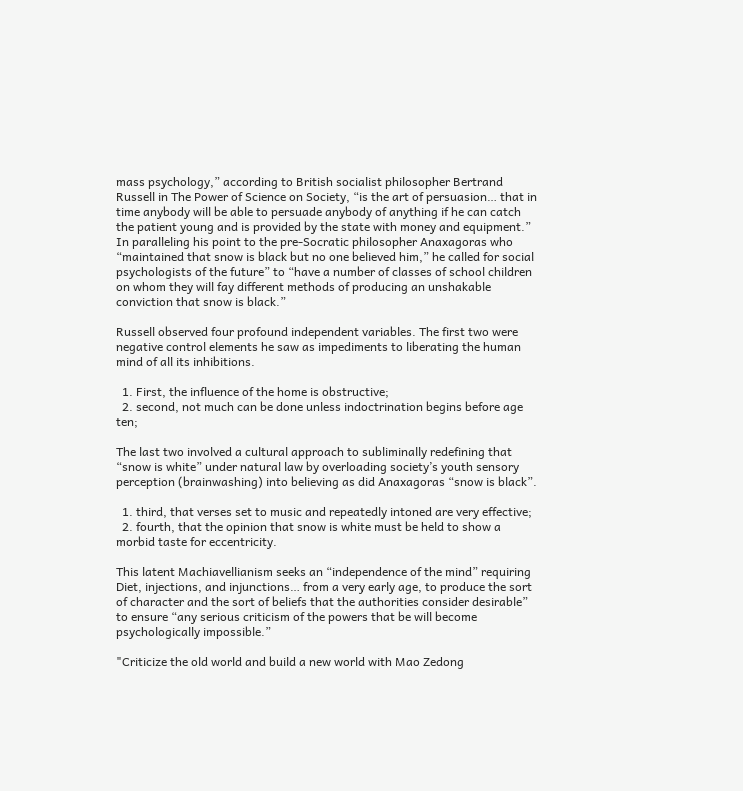mass psychology,” according to British socialist philosopher Bertrand Russell in The Power of Science on Society, “is the art of persuasion… that in time anybody will be able to persuade anybody of anything if he can catch the patient young and is provided by the state with money and equipment.” In paralleling his point to the pre-Socratic philosopher Anaxagoras who “maintained that snow is black but no one believed him,” he called for social psychologists of the future” to “have a number of classes of school children on whom they will fay different methods of producing an unshakable conviction that snow is black.”

Russell observed four profound independent variables. The first two were negative control elements he saw as impediments to liberating the human mind of all its inhibitions.

  1. First, the influence of the home is obstructive;
  2. second, not much can be done unless indoctrination begins before age ten;

The last two involved a cultural approach to subliminally redefining that “snow is white” under natural law by overloading society’s youth sensory perception (brainwashing) into believing as did Anaxagoras “snow is black”.

  1. third, that verses set to music and repeatedly intoned are very effective;
  2. fourth, that the opinion that snow is white must be held to show a morbid taste for eccentricity.

This latent Machiavellianism seeks an “independence of the mind” requiring Diet, injections, and injunctions… from a very early age, to produce the sort of character and the sort of beliefs that the authorities consider desirable” to ensure “any serious criticism of the powers that be will become psychologically impossible.”

"Criticize the old world and build a new world with Mao Zedong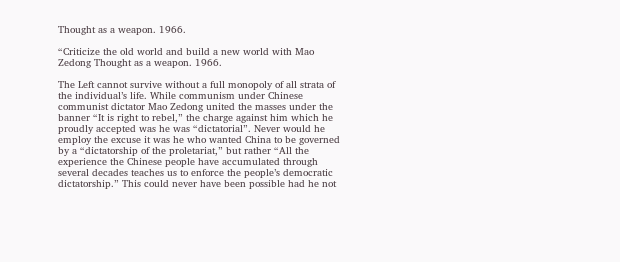Thought as a weapon. 1966.

“Criticize the old world and build a new world with Mao Zedong Thought as a weapon. 1966.

The Left cannot survive without a full monopoly of all strata of the individual’s life. While communism under Chinese communist dictator Mao Zedong united the masses under the banner “It is right to rebel,” the charge against him which he proudly accepted was he was “dictatorial”. Never would he employ the excuse it was he who wanted China to be governed by a “dictatorship of the proletariat,” but rather “All the experience the Chinese people have accumulated through several decades teaches us to enforce the people’s democratic dictatorship.” This could never have been possible had he not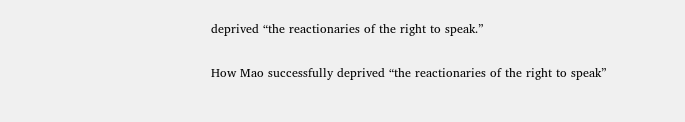deprived “the reactionaries of the right to speak.”

How Mao successfully deprived “the reactionaries of the right to speak”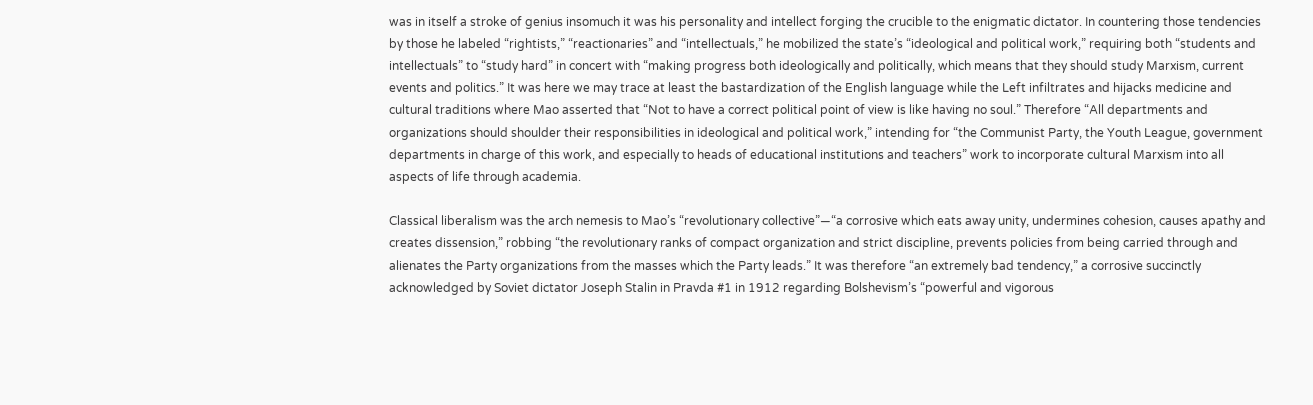was in itself a stroke of genius insomuch it was his personality and intellect forging the crucible to the enigmatic dictator. In countering those tendencies by those he labeled “rightists,” “reactionaries” and “intellectuals,” he mobilized the state’s “ideological and political work,” requiring both “students and intellectuals” to “study hard” in concert with “making progress both ideologically and politically, which means that they should study Marxism, current events and politics.” It was here we may trace at least the bastardization of the English language while the Left infiltrates and hijacks medicine and cultural traditions where Mao asserted that “Not to have a correct political point of view is like having no soul.” Therefore “All departments and organizations should shoulder their responsibilities in ideological and political work,” intending for “the Communist Party, the Youth League, government departments in charge of this work, and especially to heads of educational institutions and teachers” work to incorporate cultural Marxism into all aspects of life through academia.

Classical liberalism was the arch nemesis to Mao’s “revolutionary collective”—“a corrosive which eats away unity, undermines cohesion, causes apathy and creates dissension,” robbing “the revolutionary ranks of compact organization and strict discipline, prevents policies from being carried through and alienates the Party organizations from the masses which the Party leads.” It was therefore “an extremely bad tendency,” a corrosive succinctly acknowledged by Soviet dictator Joseph Stalin in Pravda #1 in 1912 regarding Bolshevism’s “powerful and vigorous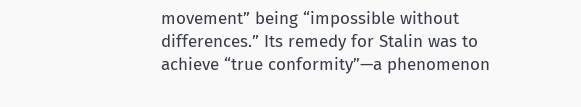movement” being “impossible without differences.” Its remedy for Stalin was to achieve “true conformity”—a phenomenon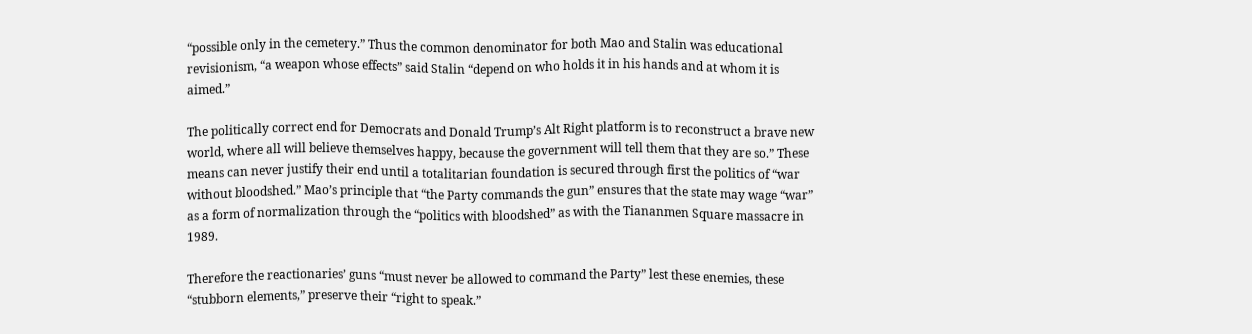“possible only in the cemetery.” Thus the common denominator for both Mao and Stalin was educational revisionism, “a weapon whose effects” said Stalin “depend on who holds it in his hands and at whom it is aimed.”

The politically correct end for Democrats and Donald Trump’s Alt Right platform is to reconstruct a brave new world, where all will believe themselves happy, because the government will tell them that they are so.” These means can never justify their end until a totalitarian foundation is secured through first the politics of “war without bloodshed.” Mao’s principle that “the Party commands the gun” ensures that the state may wage “war” as a form of normalization through the “politics with bloodshed” as with the Tiananmen Square massacre in 1989.

Therefore the reactionaries’ guns “must never be allowed to command the Party” lest these enemies, these “stubborn elements,” preserve their “right to speak.”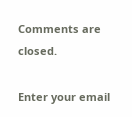Comments are closed.

Enter your email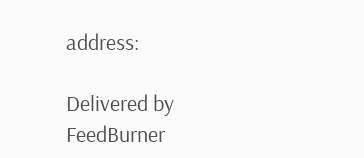address:

Delivered by FeedBurner